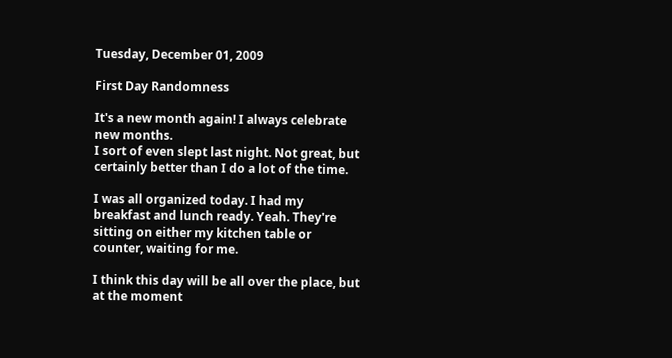Tuesday, December 01, 2009

First Day Randomness

It's a new month again! I always celebrate new months.
I sort of even slept last night. Not great, but certainly better than I do a lot of the time.

I was all organized today. I had my breakfast and lunch ready. Yeah. They're sitting on either my kitchen table or counter, waiting for me.

I think this day will be all over the place, but at the moment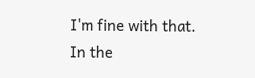I'm fine with that.
In the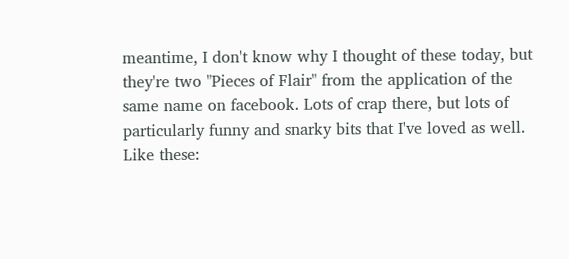meantime, I don't know why I thought of these today, but they're two "Pieces of Flair" from the application of the same name on facebook. Lots of crap there, but lots of particularly funny and snarky bits that I've loved as well. Like these: